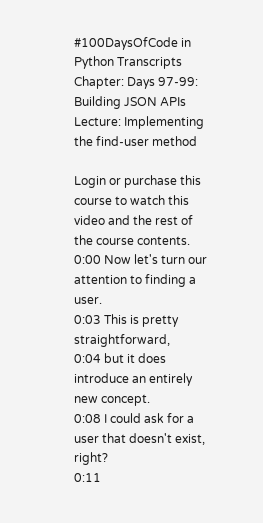#100DaysOfCode in Python Transcripts
Chapter: Days 97-99: Building JSON APIs
Lecture: Implementing the find-user method

Login or purchase this course to watch this video and the rest of the course contents.
0:00 Now let's turn our attention to finding a user.
0:03 This is pretty straightforward,
0:04 but it does introduce an entirely new concept.
0:08 I could ask for a user that doesn't exist, right?
0:11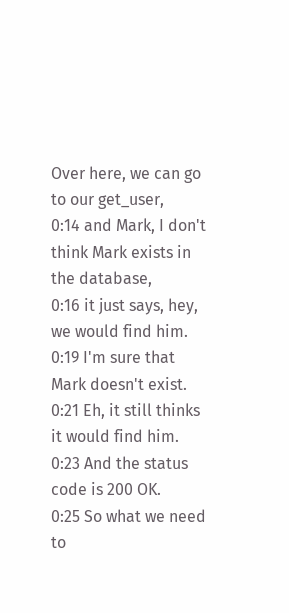Over here, we can go to our get_user,
0:14 and Mark, I don't think Mark exists in the database,
0:16 it just says, hey, we would find him.
0:19 I'm sure that Mark doesn't exist.
0:21 Eh, it still thinks it would find him.
0:23 And the status code is 200 OK.
0:25 So what we need to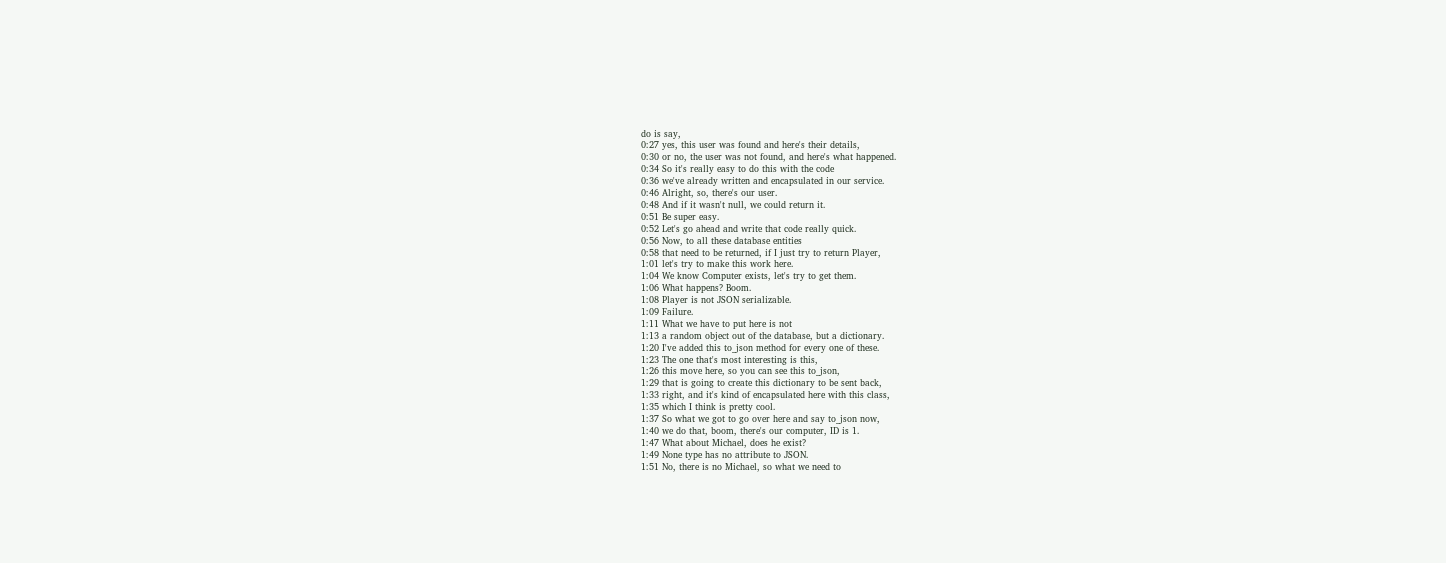do is say,
0:27 yes, this user was found and here's their details,
0:30 or no, the user was not found, and here's what happened.
0:34 So it's really easy to do this with the code
0:36 we've already written and encapsulated in our service.
0:46 Alright, so, there's our user.
0:48 And if it wasn't null, we could return it.
0:51 Be super easy.
0:52 Let's go ahead and write that code really quick.
0:56 Now, to all these database entities
0:58 that need to be returned, if I just try to return Player,
1:01 let's try to make this work here.
1:04 We know Computer exists, let's try to get them.
1:06 What happens? Boom.
1:08 Player is not JSON serializable.
1:09 Failure.
1:11 What we have to put here is not
1:13 a random object out of the database, but a dictionary.
1:20 I've added this to_json method for every one of these.
1:23 The one that's most interesting is this,
1:26 this move here, so you can see this to_json,
1:29 that is going to create this dictionary to be sent back,
1:33 right, and it's kind of encapsulated here with this class,
1:35 which I think is pretty cool.
1:37 So what we got to go over here and say to_json now,
1:40 we do that, boom, there's our computer, ID is 1.
1:47 What about Michael, does he exist?
1:49 None type has no attribute to JSON.
1:51 No, there is no Michael, so what we need to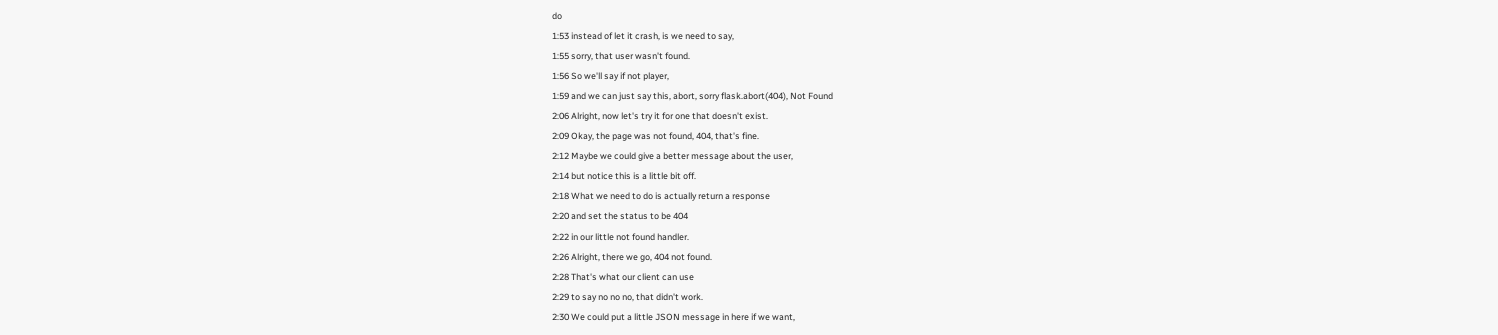do
1:53 instead of let it crash, is we need to say,
1:55 sorry, that user wasn't found.
1:56 So we'll say if not player,
1:59 and we can just say this, abort, sorry flask.abort(404), Not Found
2:06 Alright, now let's try it for one that doesn't exist.
2:09 Okay, the page was not found, 404, that's fine.
2:12 Maybe we could give a better message about the user,
2:14 but notice this is a little bit off.
2:18 What we need to do is actually return a response
2:20 and set the status to be 404
2:22 in our little not found handler.
2:26 Alright, there we go, 404 not found.
2:28 That's what our client can use
2:29 to say no no no, that didn't work.
2:30 We could put a little JSON message in here if we want,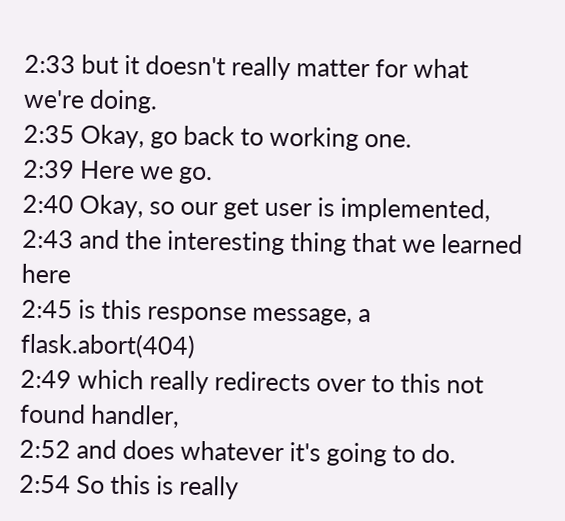2:33 but it doesn't really matter for what we're doing.
2:35 Okay, go back to working one.
2:39 Here we go.
2:40 Okay, so our get user is implemented,
2:43 and the interesting thing that we learned here
2:45 is this response message, a flask.abort(404)
2:49 which really redirects over to this not found handler,
2:52 and does whatever it's going to do.
2:54 So this is really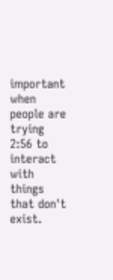important when people are trying
2:56 to interact with things that don't exist.